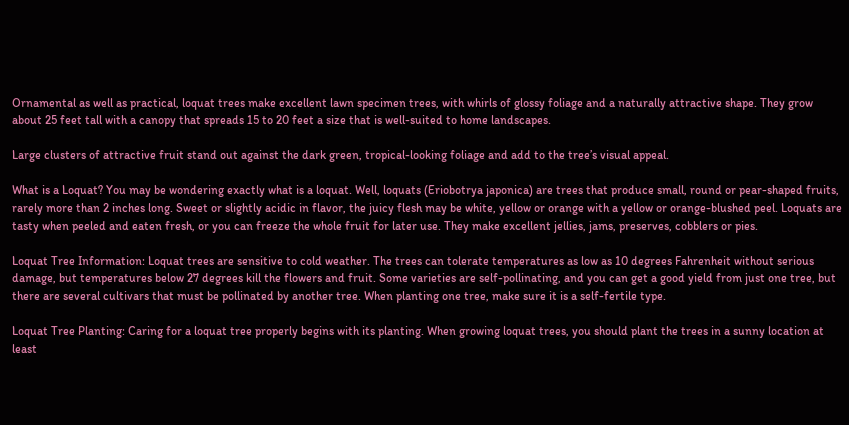Ornamental as well as practical, loquat trees make excellent lawn specimen trees, with whirls of glossy foliage and a naturally attractive shape. They grow about 25 feet tall with a canopy that spreads 15 to 20 feet a size that is well-suited to home landscapes.

Large clusters of attractive fruit stand out against the dark green, tropical-looking foliage and add to the tree’s visual appeal.

What is a Loquat? You may be wondering exactly what is a loquat. Well, loquats (Eriobotrya japonica) are trees that produce small, round or pear-shaped fruits, rarely more than 2 inches long. Sweet or slightly acidic in flavor, the juicy flesh may be white, yellow or orange with a yellow or orange-blushed peel. Loquats are tasty when peeled and eaten fresh, or you can freeze the whole fruit for later use. They make excellent jellies, jams, preserves, cobblers or pies.

Loquat Tree Information: Loquat trees are sensitive to cold weather. The trees can tolerate temperatures as low as 10 degrees Fahrenheit without serious damage, but temperatures below 27 degrees kill the flowers and fruit. Some varieties are self-pollinating, and you can get a good yield from just one tree, but there are several cultivars that must be pollinated by another tree. When planting one tree, make sure it is a self-fertile type.

Loquat Tree Planting: Caring for a loquat tree properly begins with its planting. When growing loquat trees, you should plant the trees in a sunny location at least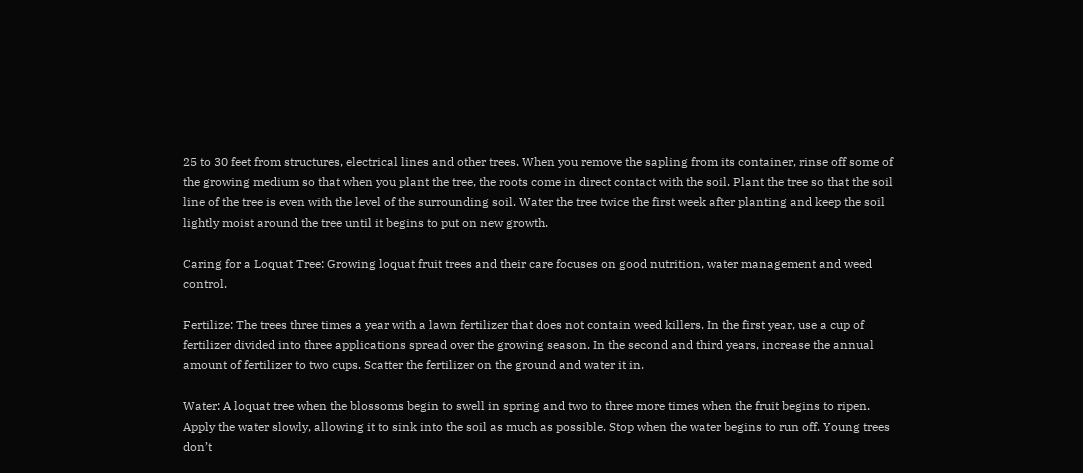25 to 30 feet from structures, electrical lines and other trees. When you remove the sapling from its container, rinse off some of the growing medium so that when you plant the tree, the roots come in direct contact with the soil. Plant the tree so that the soil line of the tree is even with the level of the surrounding soil. Water the tree twice the first week after planting and keep the soil lightly moist around the tree until it begins to put on new growth.

Caring for a Loquat Tree: Growing loquat fruit trees and their care focuses on good nutrition, water management and weed control.

Fertilize: The trees three times a year with a lawn fertilizer that does not contain weed killers. In the first year, use a cup of fertilizer divided into three applications spread over the growing season. In the second and third years, increase the annual amount of fertilizer to two cups. Scatter the fertilizer on the ground and water it in.

Water: A loquat tree when the blossoms begin to swell in spring and two to three more times when the fruit begins to ripen. Apply the water slowly, allowing it to sink into the soil as much as possible. Stop when the water begins to run off. Young trees don’t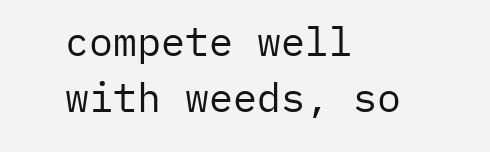compete well with weeds, so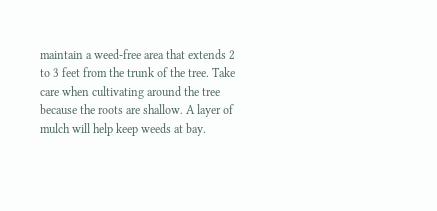maintain a weed-free area that extends 2 to 3 feet from the trunk of the tree. Take care when cultivating around the tree because the roots are shallow. A layer of mulch will help keep weeds at bay.